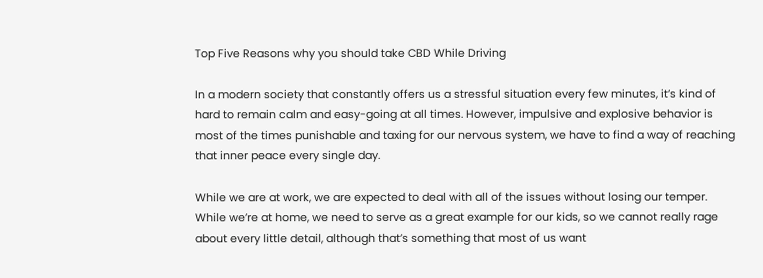Top Five Reasons why you should take CBD While Driving

In a modern society that constantly offers us a stressful situation every few minutes, it’s kind of hard to remain calm and easy-going at all times. However, impulsive and explosive behavior is most of the times punishable and taxing for our nervous system, we have to find a way of reaching that inner peace every single day.

While we are at work, we are expected to deal with all of the issues without losing our temper. While we’re at home, we need to serve as a great example for our kids, so we cannot really rage about every little detail, although that’s something that most of us want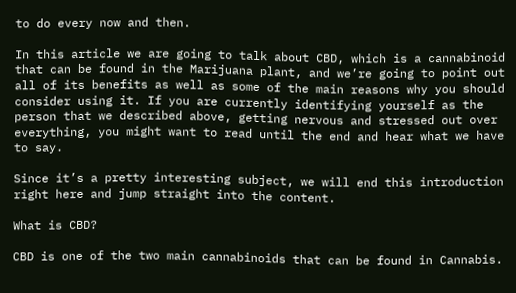to do every now and then.

In this article we are going to talk about CBD, which is a cannabinoid that can be found in the Marijuana plant, and we’re going to point out all of its benefits as well as some of the main reasons why you should consider using it. If you are currently identifying yourself as the person that we described above, getting nervous and stressed out over everything, you might want to read until the end and hear what we have to say.

Since it’s a pretty interesting subject, we will end this introduction right here and jump straight into the content.

What is CBD?

CBD is one of the two main cannabinoids that can be found in Cannabis.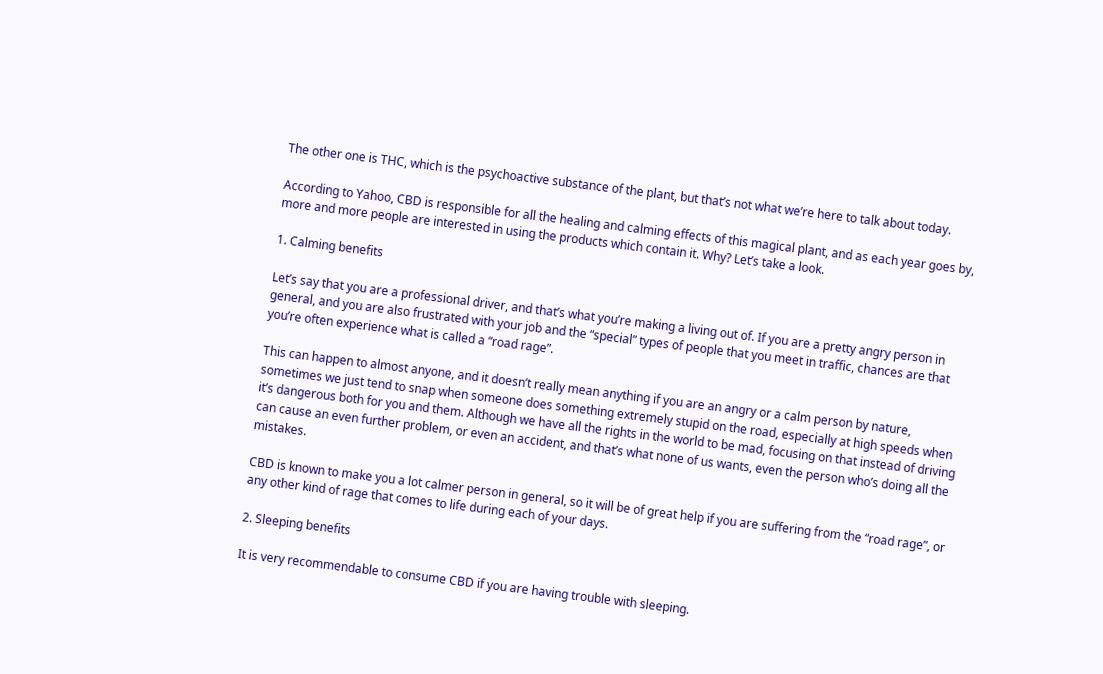The other one is THC, which is the psychoactive substance of the plant, but that’s not what we’re here to talk about today.

According to Yahoo, CBD is responsible for all the healing and calming effects of this magical plant, and as each year goes by, more and more people are interested in using the products which contain it. Why? Let’s take a look.

1. Calming benefits

Let’s say that you are a professional driver, and that’s what you’re making a living out of. If you are a pretty angry person in general, and you are also frustrated with your job and the “special” types of people that you meet in traffic, chances are that you’re often experience what is called a “road rage”.

This can happen to almost anyone, and it doesn’t really mean anything if you are an angry or a calm person by nature, sometimes we just tend to snap when someone does something extremely stupid on the road, especially at high speeds when it’s dangerous both for you and them. Although we have all the rights in the world to be mad, focusing on that instead of driving can cause an even further problem, or even an accident, and that’s what none of us wants, even the person who’s doing all the mistakes.

CBD is known to make you a lot calmer person in general, so it will be of great help if you are suffering from the “road rage”, or any other kind of rage that comes to life during each of your days.

2. Sleeping benefits

It is very recommendable to consume CBD if you are having trouble with sleeping.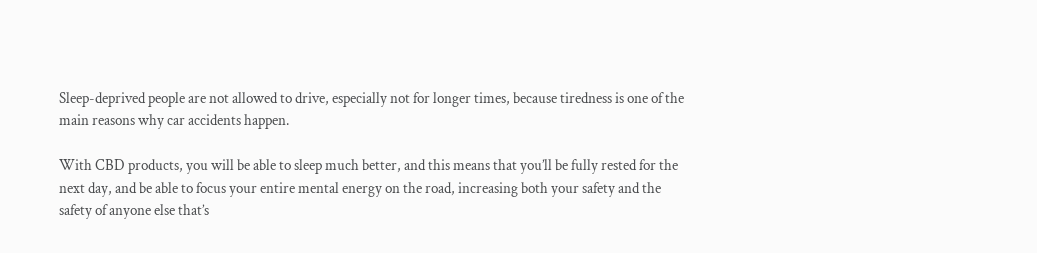Sleep-deprived people are not allowed to drive, especially not for longer times, because tiredness is one of the main reasons why car accidents happen.

With CBD products, you will be able to sleep much better, and this means that you’ll be fully rested for the next day, and be able to focus your entire mental energy on the road, increasing both your safety and the safety of anyone else that’s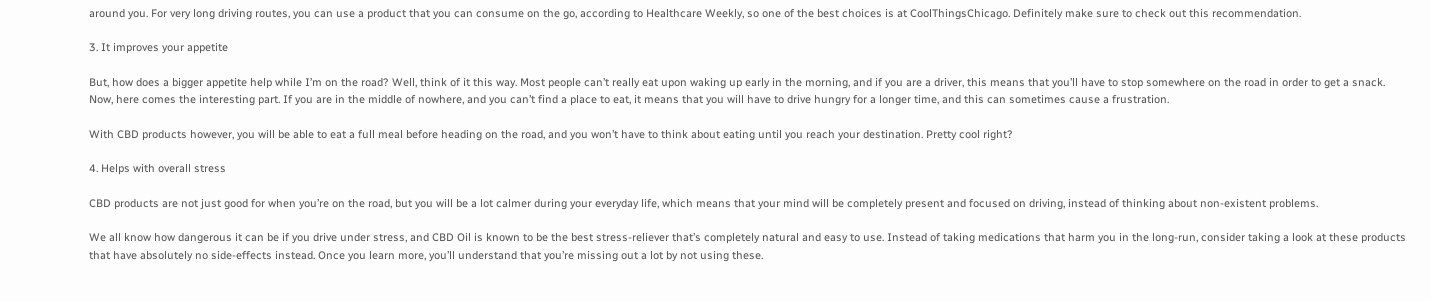around you. For very long driving routes, you can use a product that you can consume on the go, according to Healthcare Weekly, so one of the best choices is at CoolThingsChicago. Definitely make sure to check out this recommendation.

3. It improves your appetite

But, how does a bigger appetite help while I’m on the road? Well, think of it this way. Most people can’t really eat upon waking up early in the morning, and if you are a driver, this means that you’ll have to stop somewhere on the road in order to get a snack. Now, here comes the interesting part. If you are in the middle of nowhere, and you can’t find a place to eat, it means that you will have to drive hungry for a longer time, and this can sometimes cause a frustration.

With CBD products however, you will be able to eat a full meal before heading on the road, and you won’t have to think about eating until you reach your destination. Pretty cool right?

4. Helps with overall stress

CBD products are not just good for when you’re on the road, but you will be a lot calmer during your everyday life, which means that your mind will be completely present and focused on driving, instead of thinking about non-existent problems.

We all know how dangerous it can be if you drive under stress, and CBD Oil is known to be the best stress-reliever that’s completely natural and easy to use. Instead of taking medications that harm you in the long-run, consider taking a look at these products that have absolutely no side-effects instead. Once you learn more, you’ll understand that you’re missing out a lot by not using these.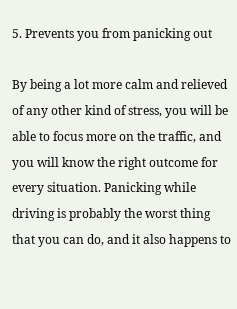5. Prevents you from panicking out

By being a lot more calm and relieved of any other kind of stress, you will be able to focus more on the traffic, and you will know the right outcome for every situation. Panicking while driving is probably the worst thing that you can do, and it also happens to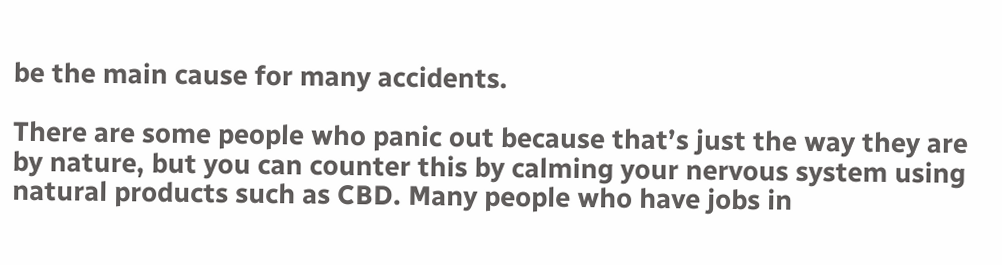be the main cause for many accidents.

There are some people who panic out because that’s just the way they are by nature, but you can counter this by calming your nervous system using natural products such as CBD. Many people who have jobs in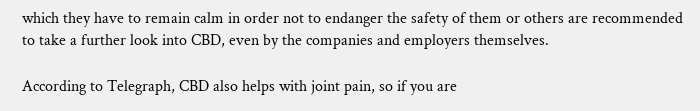which they have to remain calm in order not to endanger the safety of them or others are recommended to take a further look into CBD, even by the companies and employers themselves.

According to Telegraph, CBD also helps with joint pain, so if you are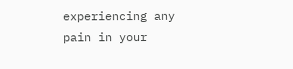experiencing any pain in your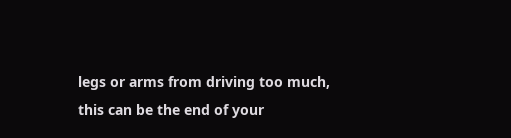legs or arms from driving too much, this can be the end of your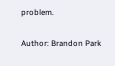problem.

Author: Brandon Park